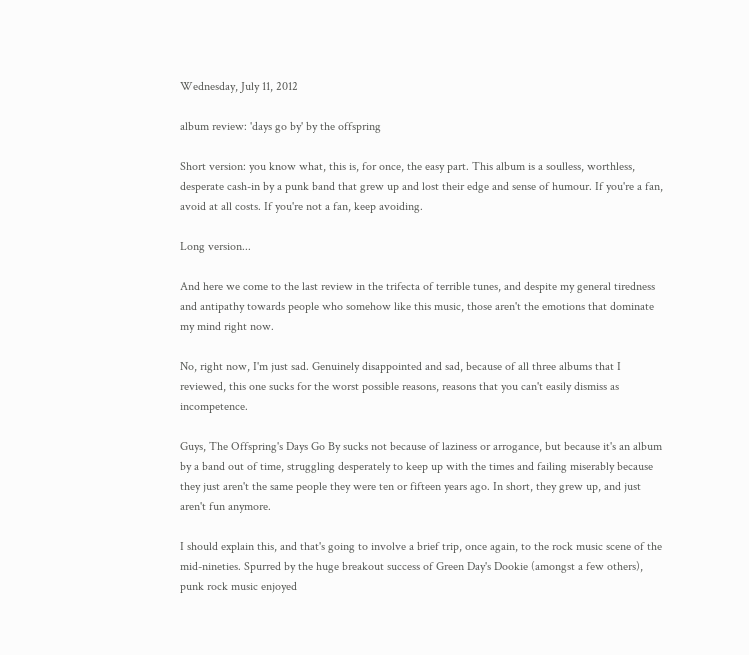Wednesday, July 11, 2012

album review: 'days go by' by the offspring

Short version: you know what, this is, for once, the easy part. This album is a soulless, worthless, desperate cash-in by a punk band that grew up and lost their edge and sense of humour. If you're a fan, avoid at all costs. If you're not a fan, keep avoiding.

Long version...

And here we come to the last review in the trifecta of terrible tunes, and despite my general tiredness and antipathy towards people who somehow like this music, those aren't the emotions that dominate my mind right now.

No, right now, I'm just sad. Genuinely disappointed and sad, because of all three albums that I reviewed, this one sucks for the worst possible reasons, reasons that you can't easily dismiss as incompetence.

Guys, The Offspring's Days Go By sucks not because of laziness or arrogance, but because it's an album by a band out of time, struggling desperately to keep up with the times and failing miserably because they just aren't the same people they were ten or fifteen years ago. In short, they grew up, and just aren't fun anymore.

I should explain this, and that's going to involve a brief trip, once again, to the rock music scene of the mid-nineties. Spurred by the huge breakout success of Green Day's Dookie (amongst a few others), punk rock music enjoyed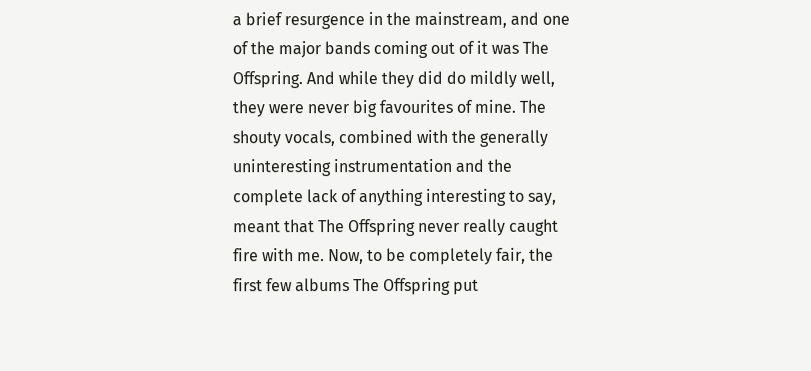a brief resurgence in the mainstream, and one of the major bands coming out of it was The Offspring. And while they did do mildly well, they were never big favourites of mine. The shouty vocals, combined with the generally uninteresting instrumentation and the complete lack of anything interesting to say, meant that The Offspring never really caught fire with me. Now, to be completely fair, the first few albums The Offspring put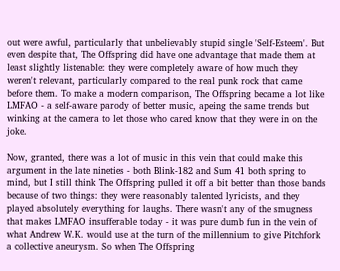out were awful, particularly that unbelievably stupid single 'Self-Esteem'. But even despite that, The Offspring did have one advantage that made them at least slightly listenable: they were completely aware of how much they weren't relevant, particularly compared to the real punk rock that came before them. To make a modern comparison, The Offspring became a lot like LMFAO - a self-aware parody of better music, apeing the same trends but winking at the camera to let those who cared know that they were in on the joke.

Now, granted, there was a lot of music in this vein that could make this argument in the late nineties - both Blink-182 and Sum 41 both spring to mind, but I still think The Offspring pulled it off a bit better than those bands because of two things: they were reasonably talented lyricists, and they played absolutely everything for laughs. There wasn't any of the smugness that makes LMFAO insufferable today - it was pure dumb fun in the vein of what Andrew W.K. would use at the turn of the millennium to give Pitchfork a collective aneurysm. So when The Offspring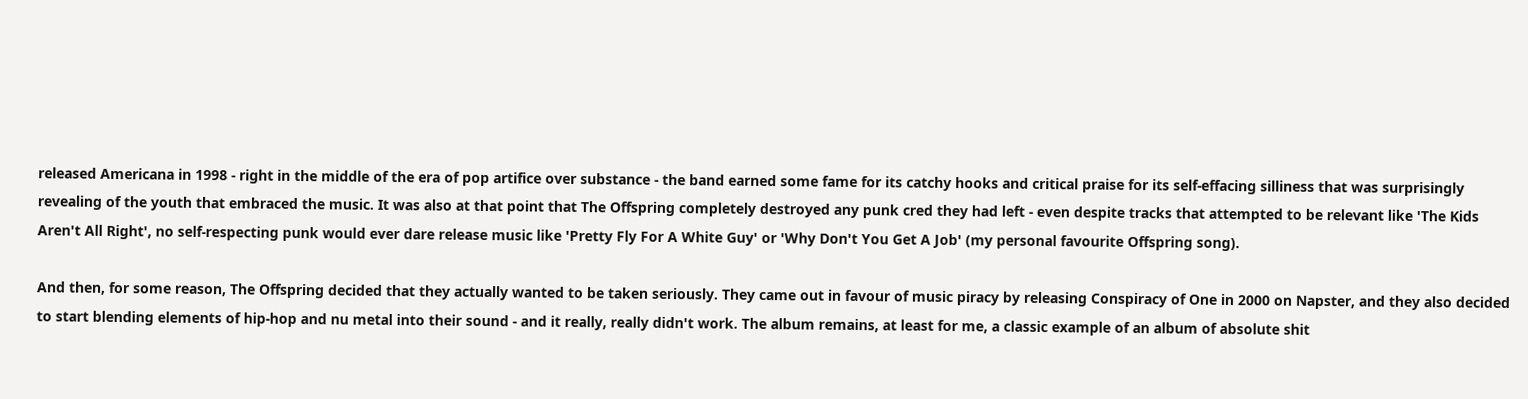released Americana in 1998 - right in the middle of the era of pop artifice over substance - the band earned some fame for its catchy hooks and critical praise for its self-effacing silliness that was surprisingly revealing of the youth that embraced the music. It was also at that point that The Offspring completely destroyed any punk cred they had left - even despite tracks that attempted to be relevant like 'The Kids Aren't All Right', no self-respecting punk would ever dare release music like 'Pretty Fly For A White Guy' or 'Why Don't You Get A Job' (my personal favourite Offspring song).

And then, for some reason, The Offspring decided that they actually wanted to be taken seriously. They came out in favour of music piracy by releasing Conspiracy of One in 2000 on Napster, and they also decided to start blending elements of hip-hop and nu metal into their sound - and it really, really didn't work. The album remains, at least for me, a classic example of an album of absolute shit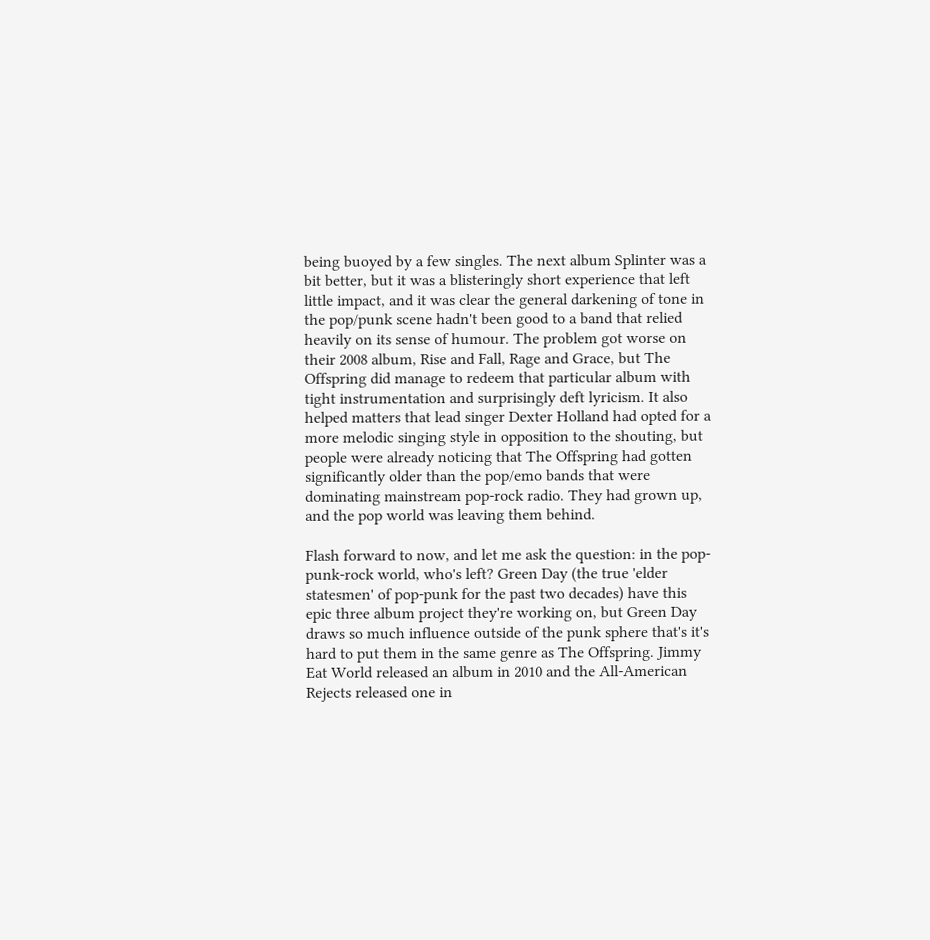being buoyed by a few singles. The next album Splinter was a bit better, but it was a blisteringly short experience that left little impact, and it was clear the general darkening of tone in the pop/punk scene hadn't been good to a band that relied heavily on its sense of humour. The problem got worse on their 2008 album, Rise and Fall, Rage and Grace, but The Offspring did manage to redeem that particular album with tight instrumentation and surprisingly deft lyricism. It also helped matters that lead singer Dexter Holland had opted for a more melodic singing style in opposition to the shouting, but people were already noticing that The Offspring had gotten significantly older than the pop/emo bands that were dominating mainstream pop-rock radio. They had grown up, and the pop world was leaving them behind.

Flash forward to now, and let me ask the question: in the pop-punk-rock world, who's left? Green Day (the true 'elder statesmen' of pop-punk for the past two decades) have this epic three album project they're working on, but Green Day draws so much influence outside of the punk sphere that's it's hard to put them in the same genre as The Offspring. Jimmy Eat World released an album in 2010 and the All-American Rejects released one in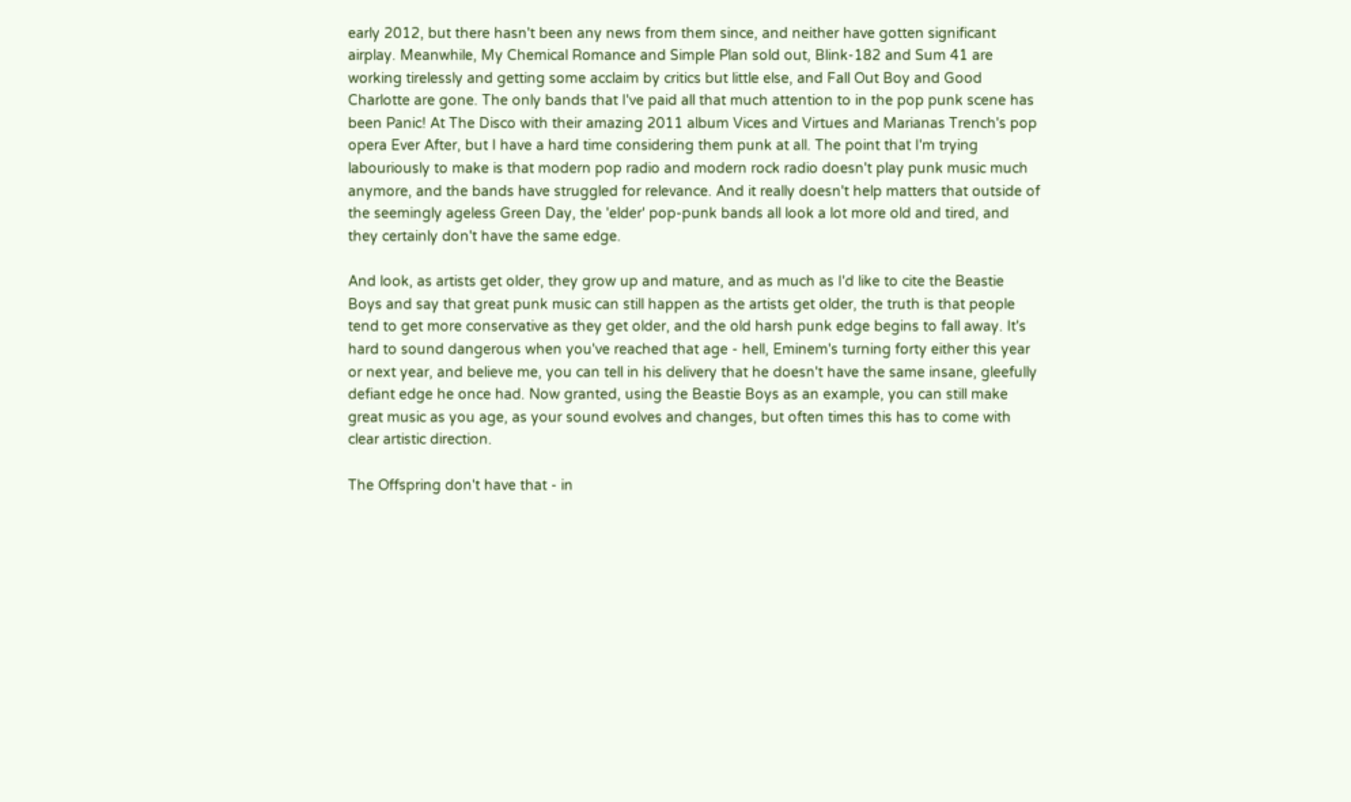early 2012, but there hasn't been any news from them since, and neither have gotten significant airplay. Meanwhile, My Chemical Romance and Simple Plan sold out, Blink-182 and Sum 41 are working tirelessly and getting some acclaim by critics but little else, and Fall Out Boy and Good Charlotte are gone. The only bands that I've paid all that much attention to in the pop punk scene has been Panic! At The Disco with their amazing 2011 album Vices and Virtues and Marianas Trench's pop opera Ever After, but I have a hard time considering them punk at all. The point that I'm trying labouriously to make is that modern pop radio and modern rock radio doesn't play punk music much anymore, and the bands have struggled for relevance. And it really doesn't help matters that outside of the seemingly ageless Green Day, the 'elder' pop-punk bands all look a lot more old and tired, and they certainly don't have the same edge.

And look, as artists get older, they grow up and mature, and as much as I'd like to cite the Beastie Boys and say that great punk music can still happen as the artists get older, the truth is that people tend to get more conservative as they get older, and the old harsh punk edge begins to fall away. It's hard to sound dangerous when you've reached that age - hell, Eminem's turning forty either this year or next year, and believe me, you can tell in his delivery that he doesn't have the same insane, gleefully defiant edge he once had. Now granted, using the Beastie Boys as an example, you can still make great music as you age, as your sound evolves and changes, but often times this has to come with clear artistic direction.

The Offspring don't have that - in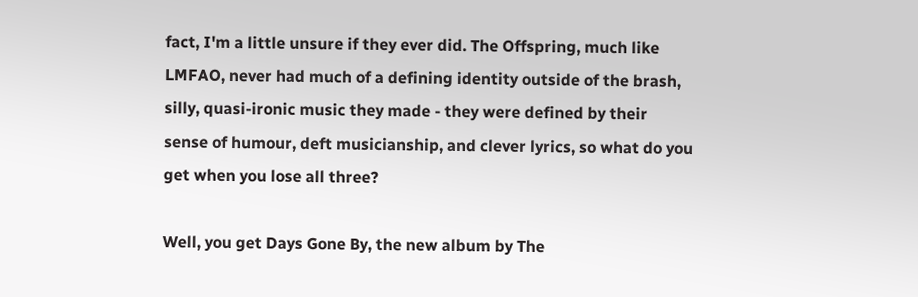fact, I'm a little unsure if they ever did. The Offspring, much like LMFAO, never had much of a defining identity outside of the brash, silly, quasi-ironic music they made - they were defined by their sense of humour, deft musicianship, and clever lyrics, so what do you get when you lose all three?

Well, you get Days Gone By, the new album by The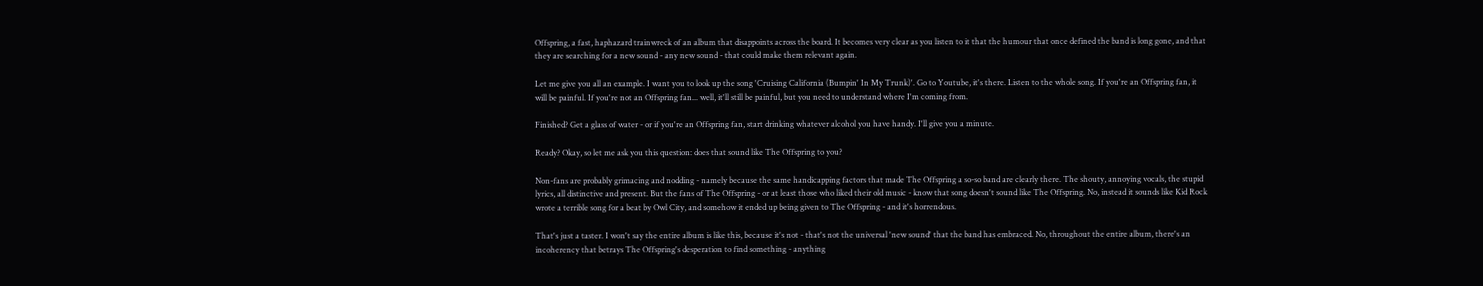Offspring, a fast, haphazard trainwreck of an album that disappoints across the board. It becomes very clear as you listen to it that the humour that once defined the band is long gone, and that they are searching for a new sound - any new sound - that could make them relevant again.

Let me give you all an example. I want you to look up the song 'Cruising California (Bumpin' In My Trunk)'. Go to Youtube, it's there. Listen to the whole song. If you're an Offspring fan, it will be painful. If you're not an Offspring fan... well, it'll still be painful, but you need to understand where I'm coming from.

Finished? Get a glass of water - or if you're an Offspring fan, start drinking whatever alcohol you have handy. I'll give you a minute.

Ready? Okay, so let me ask you this question: does that sound like The Offspring to you?

Non-fans are probably grimacing and nodding - namely because the same handicapping factors that made The Offspring a so-so band are clearly there. The shouty, annoying vocals, the stupid lyrics, all distinctive and present. But the fans of The Offspring - or at least those who liked their old music - know that song doesn't sound like The Offspring. No, instead it sounds like Kid Rock wrote a terrible song for a beat by Owl City, and somehow it ended up being given to The Offspring - and it's horrendous.

That's just a taster. I won't say the entire album is like this, because it's not - that's not the universal 'new sound' that the band has embraced. No, throughout the entire album, there's an incoherency that betrays The Offspring's desperation to find something - anything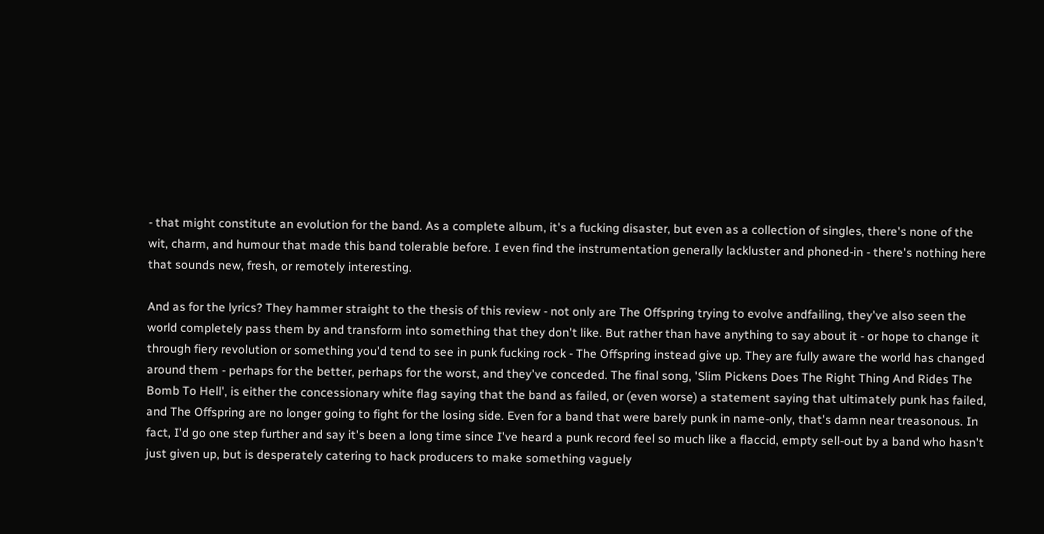- that might constitute an evolution for the band. As a complete album, it's a fucking disaster, but even as a collection of singles, there's none of the wit, charm, and humour that made this band tolerable before. I even find the instrumentation generally lackluster and phoned-in - there's nothing here that sounds new, fresh, or remotely interesting.

And as for the lyrics? They hammer straight to the thesis of this review - not only are The Offspring trying to evolve andfailing, they've also seen the world completely pass them by and transform into something that they don't like. But rather than have anything to say about it - or hope to change it through fiery revolution or something you'd tend to see in punk fucking rock - The Offspring instead give up. They are fully aware the world has changed around them - perhaps for the better, perhaps for the worst, and they've conceded. The final song, 'Slim Pickens Does The Right Thing And Rides The Bomb To Hell', is either the concessionary white flag saying that the band as failed, or (even worse) a statement saying that ultimately punk has failed, and The Offspring are no longer going to fight for the losing side. Even for a band that were barely punk in name-only, that's damn near treasonous. In fact, I'd go one step further and say it's been a long time since I've heard a punk record feel so much like a flaccid, empty sell-out by a band who hasn't just given up, but is desperately catering to hack producers to make something vaguely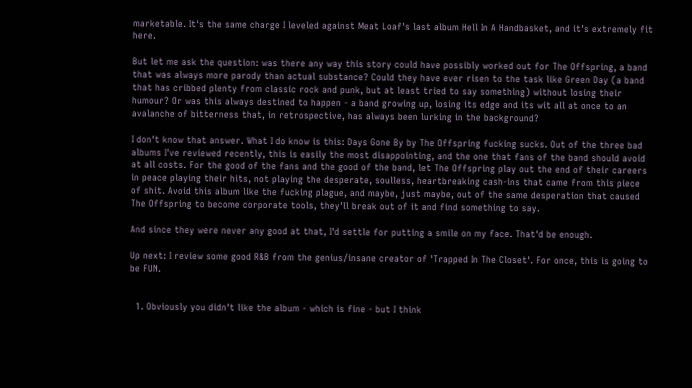marketable. It's the same charge I leveled against Meat Loaf's last album Hell In A Handbasket, and it's extremely fit here.

But let me ask the question: was there any way this story could have possibly worked out for The Offspring, a band that was always more parody than actual substance? Could they have ever risen to the task like Green Day (a band that has cribbed plenty from classic rock and punk, but at least tried to say something) without losing their humour? Or was this always destined to happen - a band growing up, losing its edge and its wit all at once to an avalanche of bitterness that, in retrospective, has always been lurking in the background?

I don't know that answer. What I do know is this: Days Gone By by The Offspring fucking sucks. Out of the three bad albums I've reviewed recently, this is easily the most disappointing, and the one that fans of the band should avoid at all costs. For the good of the fans and the good of the band, let The Offspring play out the end of their careers in peace playing their hits, not playing the desperate, soulless, heartbreaking cash-ins that came from this piece of shit. Avoid this album like the fucking plague, and maybe, just maybe, out of the same desperation that caused The Offspring to become corporate tools, they'll break out of it and find something to say.

And since they were never any good at that, I'd settle for putting a smile on my face. That'd be enough.

Up next: I review some good R&B from the genius/insane creator of 'Trapped In The Closet'. For once, this is going to be FUN.


  1. Obviously you didn't like the album - which is fine - but I think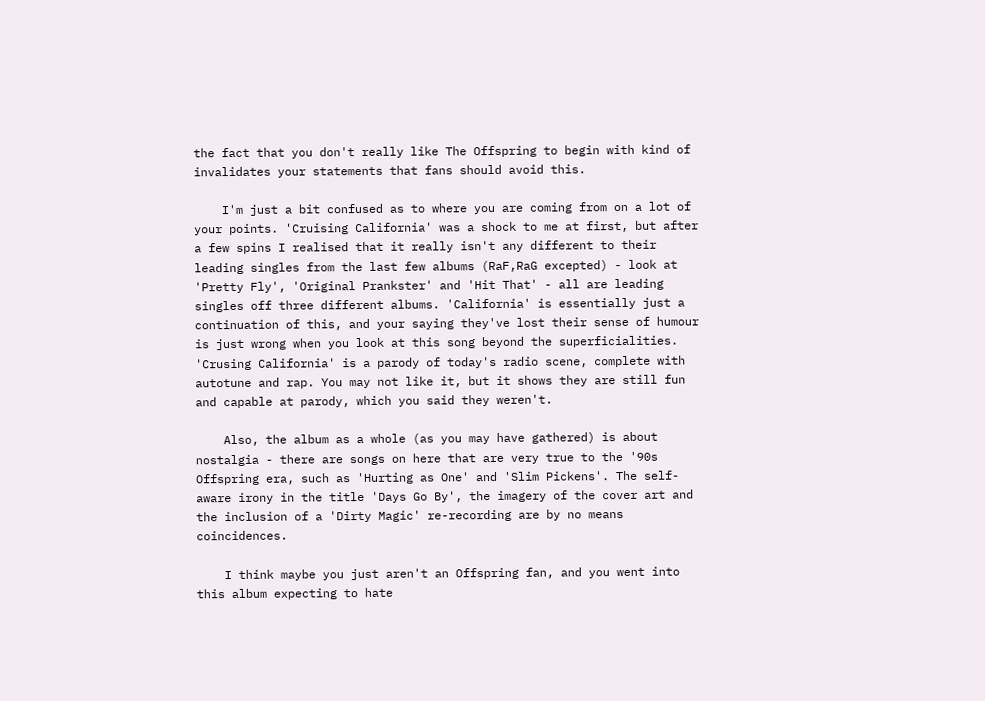the fact that you don't really like The Offspring to begin with kind of invalidates your statements that fans should avoid this.

    I'm just a bit confused as to where you are coming from on a lot of your points. 'Cruising California' was a shock to me at first, but after a few spins I realised that it really isn't any different to their leading singles from the last few albums (RaF,RaG excepted) - look at 'Pretty Fly', 'Original Prankster' and 'Hit That' - all are leading singles off three different albums. 'California' is essentially just a continuation of this, and your saying they've lost their sense of humour is just wrong when you look at this song beyond the superficialities. 'Crusing California' is a parody of today's radio scene, complete with autotune and rap. You may not like it, but it shows they are still fun and capable at parody, which you said they weren't.

    Also, the album as a whole (as you may have gathered) is about nostalgia - there are songs on here that are very true to the '90s Offspring era, such as 'Hurting as One' and 'Slim Pickens'. The self-aware irony in the title 'Days Go By', the imagery of the cover art and the inclusion of a 'Dirty Magic' re-recording are by no means coincidences.

    I think maybe you just aren't an Offspring fan, and you went into this album expecting to hate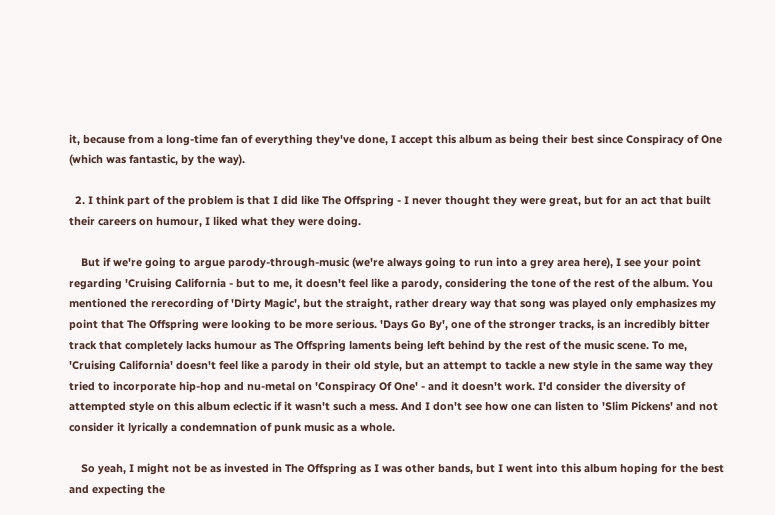it, because from a long-time fan of everything they've done, I accept this album as being their best since Conspiracy of One (which was fantastic, by the way).

  2. I think part of the problem is that I did like The Offspring - I never thought they were great, but for an act that built their careers on humour, I liked what they were doing.

    But if we're going to argue parody-through-music (we're always going to run into a grey area here), I see your point regarding 'Cruising California - but to me, it doesn't feel like a parody, considering the tone of the rest of the album. You mentioned the rerecording of 'Dirty Magic', but the straight, rather dreary way that song was played only emphasizes my point that The Offspring were looking to be more serious. 'Days Go By', one of the stronger tracks, is an incredibly bitter track that completely lacks humour as The Offspring laments being left behind by the rest of the music scene. To me, 'Cruising California' doesn't feel like a parody in their old style, but an attempt to tackle a new style in the same way they tried to incorporate hip-hop and nu-metal on 'Conspiracy Of One' - and it doesn't work. I'd consider the diversity of attempted style on this album eclectic if it wasn't such a mess. And I don't see how one can listen to 'Slim Pickens' and not consider it lyrically a condemnation of punk music as a whole.

    So yeah, I might not be as invested in The Offspring as I was other bands, but I went into this album hoping for the best and expecting the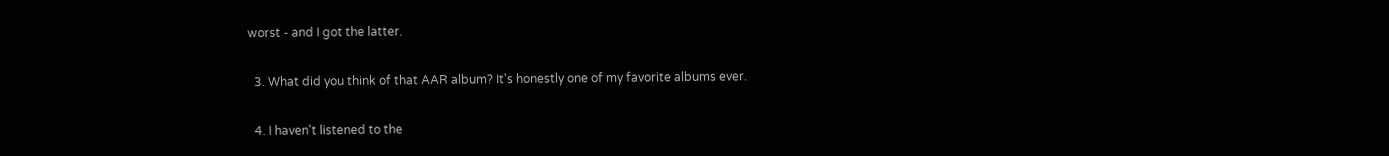worst - and I got the latter.

  3. What did you think of that AAR album? It's honestly one of my favorite albums ever.

  4. I haven't listened to the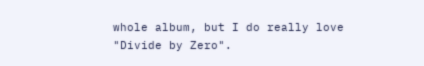whole album, but I do really love "Divide by Zero".